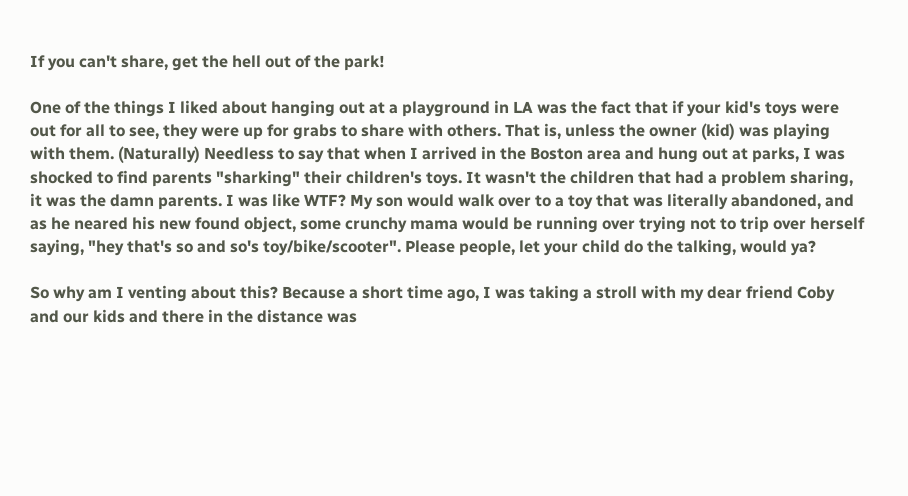If you can't share, get the hell out of the park!

One of the things I liked about hanging out at a playground in LA was the fact that if your kid's toys were out for all to see, they were up for grabs to share with others. That is, unless the owner (kid) was playing with them. (Naturally) Needless to say that when I arrived in the Boston area and hung out at parks, I was shocked to find parents "sharking" their children's toys. It wasn't the children that had a problem sharing, it was the damn parents. I was like WTF? My son would walk over to a toy that was literally abandoned, and as he neared his new found object, some crunchy mama would be running over trying not to trip over herself saying, "hey that's so and so's toy/bike/scooter". Please people, let your child do the talking, would ya?

So why am I venting about this? Because a short time ago, I was taking a stroll with my dear friend Coby and our kids and there in the distance was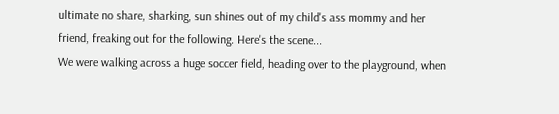ultimate no share, sharking, sun shines out of my child's ass mommy and her friend, freaking out for the following. Here's the scene...
We were walking across a huge soccer field, heading over to the playground, when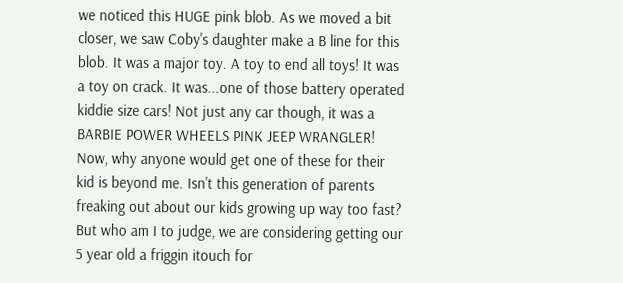we noticed this HUGE pink blob. As we moved a bit closer, we saw Coby's daughter make a B line for this blob. It was a major toy. A toy to end all toys! It was a toy on crack. It was...one of those battery operated kiddie size cars! Not just any car though, it was a BARBIE POWER WHEELS PINK JEEP WRANGLER! Now, why anyone would get one of these for their kid is beyond me. Isn't this generation of parents freaking out about our kids growing up way too fast? But who am I to judge, we are considering getting our 5 year old a friggin itouch for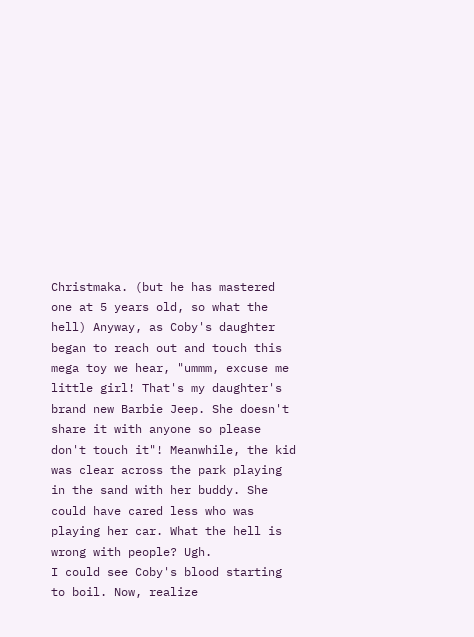Christmaka. (but he has mastered one at 5 years old, so what the hell) Anyway, as Coby's daughter began to reach out and touch this mega toy we hear, "ummm, excuse me little girl! That's my daughter's brand new Barbie Jeep. She doesn't share it with anyone so please don't touch it"! Meanwhile, the kid was clear across the park playing in the sand with her buddy. She could have cared less who was playing her car. What the hell is wrong with people? Ugh.
I could see Coby's blood starting to boil. Now, realize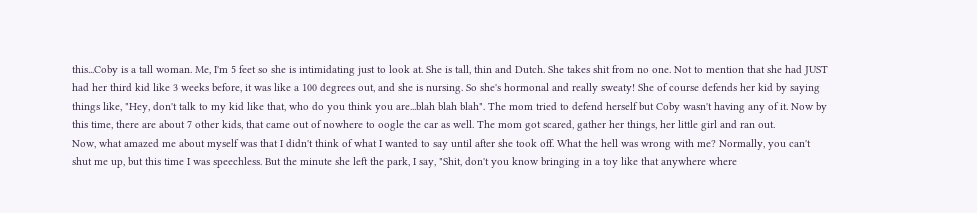this...Coby is a tall woman. Me, I'm 5 feet so she is intimidating just to look at. She is tall, thin and Dutch. She takes shit from no one. Not to mention that she had JUST had her third kid like 3 weeks before, it was like a 100 degrees out, and she is nursing. So she's hormonal and really sweaty! She of course defends her kid by saying things like, "Hey, don't talk to my kid like that, who do you think you are...blah blah blah". The mom tried to defend herself but Coby wasn't having any of it. Now by this time, there are about 7 other kids, that came out of nowhere to oogle the car as well. The mom got scared, gather her things, her little girl and ran out.
Now, what amazed me about myself was that I didn't think of what I wanted to say until after she took off. What the hell was wrong with me? Normally, you can't shut me up, but this time I was speechless. But the minute she left the park, I say, "Shit, don't you know bringing in a toy like that anywhere where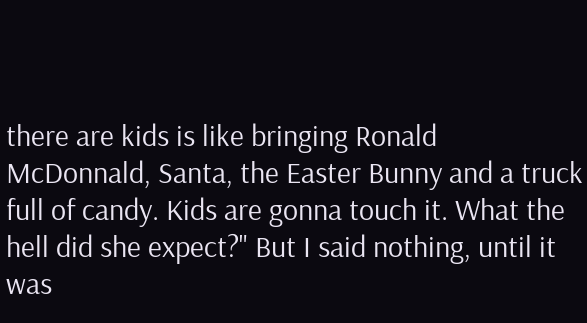there are kids is like bringing Ronald McDonnald, Santa, the Easter Bunny and a truck full of candy. Kids are gonna touch it. What the hell did she expect?" But I said nothing, until it was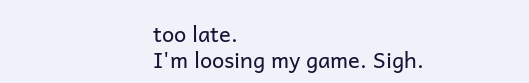too late.
I'm loosing my game. Sigh.